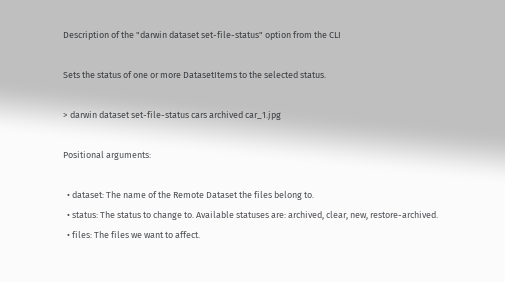Description of the "darwin dataset set-file-status" option from the CLI

Sets the status of one or more DatasetItems to the selected status.

> darwin dataset set-file-status cars archived car_1.jpg

Positional arguments:

  • dataset: The name of the Remote Dataset the files belong to.
  • status: The status to change to. Available statuses are: archived, clear, new, restore-archived.
  • files: The files we want to affect.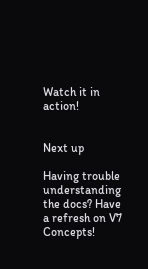Watch it in action!


Next up

Having trouble understanding the docs? Have a refresh on V7 Concepts!